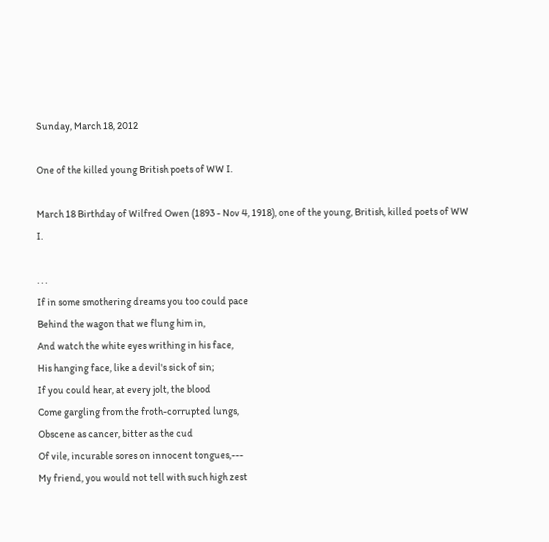Sunday, March 18, 2012

One of the killed young British poets of WW I.

March 18 Birthday of Wilfred Owen (1893 - Nov 4, 1918), one of the young, British, killed poets of WW I.

. . .
If in some smothering dreams you too could pace
Behind the wagon that we flung him in,
And watch the white eyes writhing in his face,
His hanging face, like a devil's sick of sin;
If you could hear, at every jolt, the blood
Come gargling from the froth-corrupted lungs,
Obscene as cancer, bitter as the cud
Of vile, incurable sores on innocent tongues,---
My friend, you would not tell with such high zest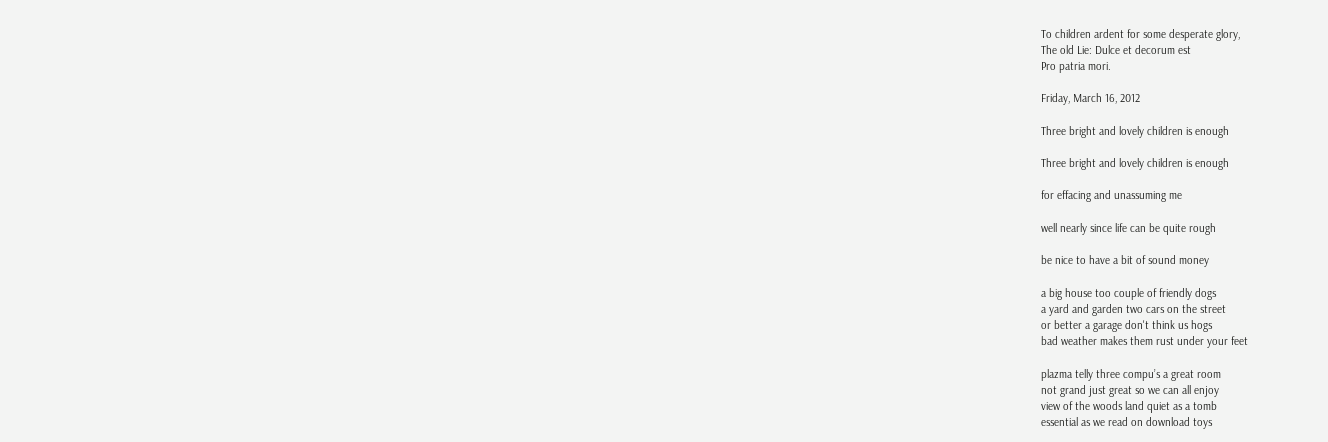To children ardent for some desperate glory,
The old Lie: Dulce et decorum est
Pro patria mori.

Friday, March 16, 2012

Three bright and lovely children is enough

Three bright and lovely children is enough

for effacing and unassuming me

well nearly since life can be quite rough

be nice to have a bit of sound money

a big house too couple of friendly dogs
a yard and garden two cars on the street
or better a garage don't think us hogs
bad weather makes them rust under your feet

plazma telly three compu’s a great room
not grand just great so we can all enjoy
view of the woods land quiet as a tomb
essential as we read on download toys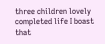three children lovely completed life I boast
that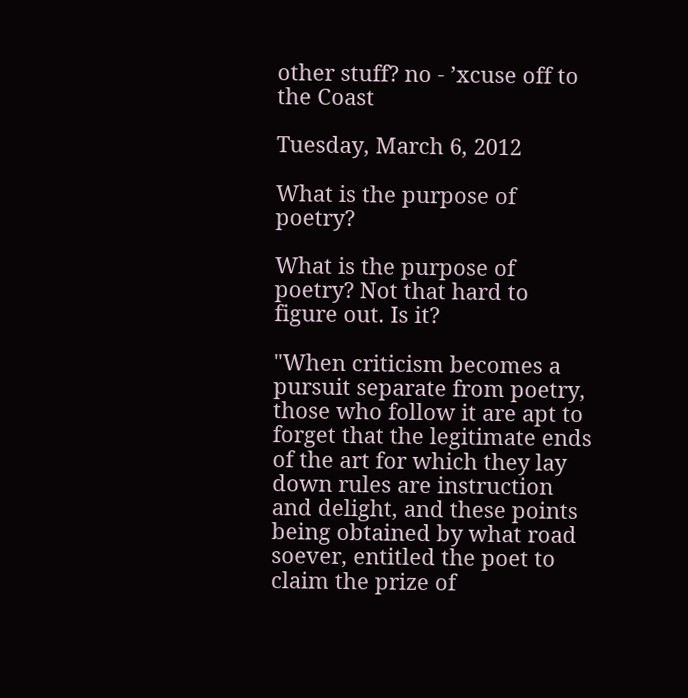other stuff? no - ’xcuse off to the Coast

Tuesday, March 6, 2012

What is the purpose of poetry?

What is the purpose of poetry? Not that hard to figure out. Is it?

"When criticism becomes a pursuit separate from poetry, those who follow it are apt to forget that the legitimate ends of the art for which they lay down rules are instruction and delight, and these points being obtained by what road soever, entitled the poet to claim the prize of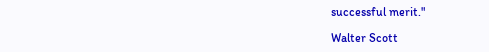successful merit."

Walter Scott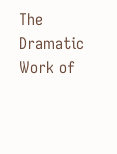The Dramatic Work of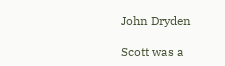John Dryden

Scott was a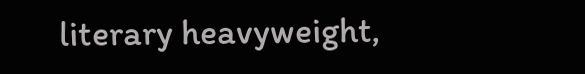literary heavyweight,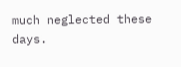much neglected these days.